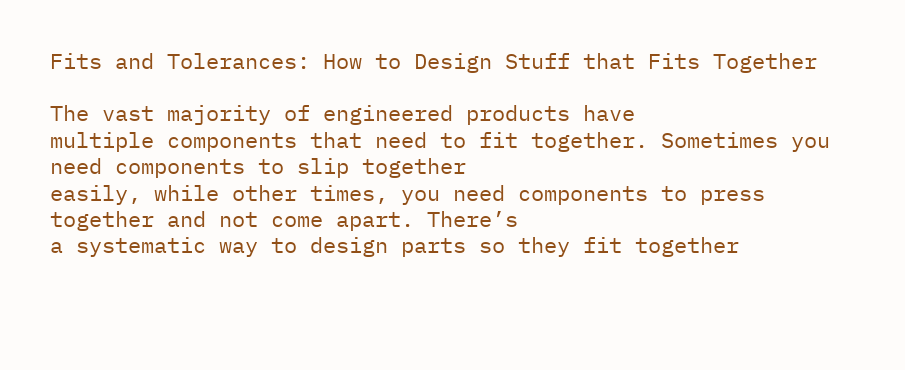Fits and Tolerances: How to Design Stuff that Fits Together

The vast majority of engineered products have
multiple components that need to fit together. Sometimes you need components to slip together
easily, while other times, you need components to press together and not come apart. There’s
a systematic way to design parts so they fit together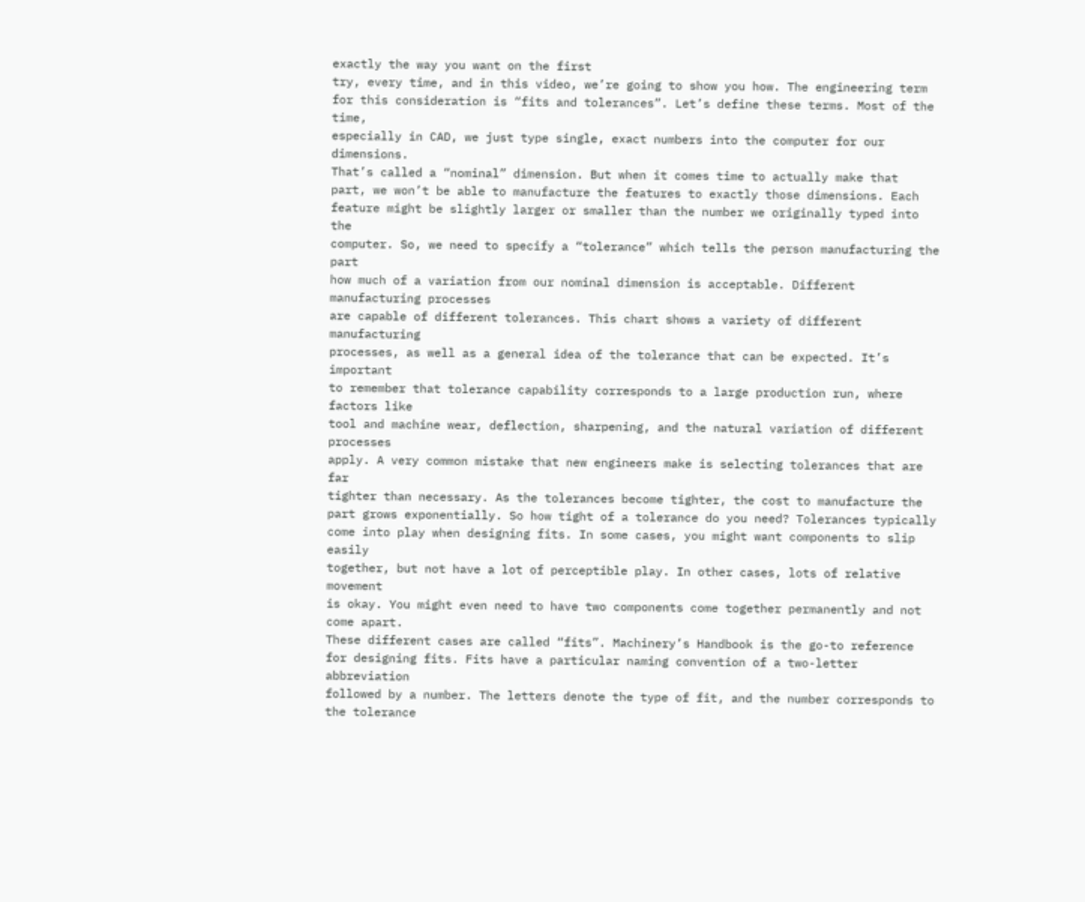exactly the way you want on the first
try, every time, and in this video, we’re going to show you how. The engineering term
for this consideration is “fits and tolerances”. Let’s define these terms. Most of the time,
especially in CAD, we just type single, exact numbers into the computer for our dimensions.
That’s called a “nominal” dimension. But when it comes time to actually make that
part, we won’t be able to manufacture the features to exactly those dimensions. Each
feature might be slightly larger or smaller than the number we originally typed into the
computer. So, we need to specify a “tolerance” which tells the person manufacturing the part
how much of a variation from our nominal dimension is acceptable. Different manufacturing processes
are capable of different tolerances. This chart shows a variety of different manufacturing
processes, as well as a general idea of the tolerance that can be expected. It’s important
to remember that tolerance capability corresponds to a large production run, where factors like
tool and machine wear, deflection, sharpening, and the natural variation of different processes
apply. A very common mistake that new engineers make is selecting tolerances that are far
tighter than necessary. As the tolerances become tighter, the cost to manufacture the
part grows exponentially. So how tight of a tolerance do you need? Tolerances typically
come into play when designing fits. In some cases, you might want components to slip easily
together, but not have a lot of perceptible play. In other cases, lots of relative movement
is okay. You might even need to have two components come together permanently and not come apart.
These different cases are called “fits”. Machinery’s Handbook is the go-to reference
for designing fits. Fits have a particular naming convention of a two-letter abbreviation
followed by a number. The letters denote the type of fit, and the number corresponds to
the tolerance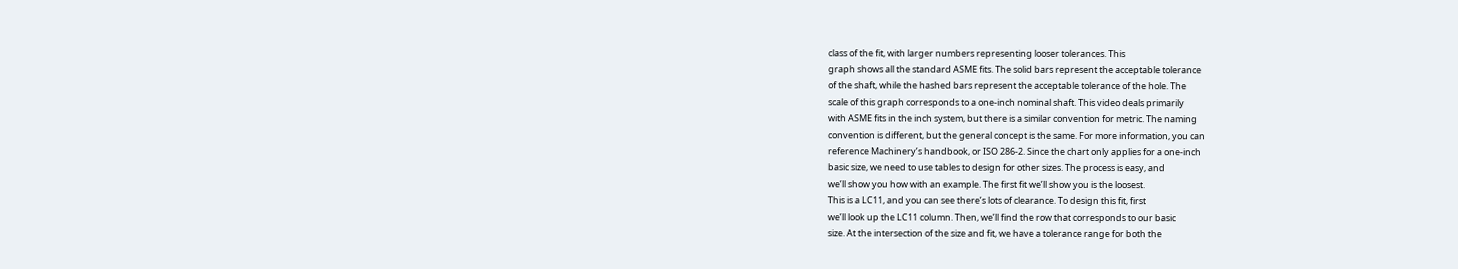class of the fit, with larger numbers representing looser tolerances. This
graph shows all the standard ASME fits. The solid bars represent the acceptable tolerance
of the shaft, while the hashed bars represent the acceptable tolerance of the hole. The
scale of this graph corresponds to a one-inch nominal shaft. This video deals primarily
with ASME fits in the inch system, but there is a similar convention for metric. The naming
convention is different, but the general concept is the same. For more information, you can
reference Machinery’s handbook, or ISO 286-2. Since the chart only applies for a one-inch
basic size, we need to use tables to design for other sizes. The process is easy, and
we’ll show you how with an example. The first fit we’ll show you is the loosest.
This is a LC11, and you can see there’s lots of clearance. To design this fit, first
we’ll look up the LC11 column. Then, we’ll find the row that corresponds to our basic
size. At the intersection of the size and fit, we have a tolerance range for both the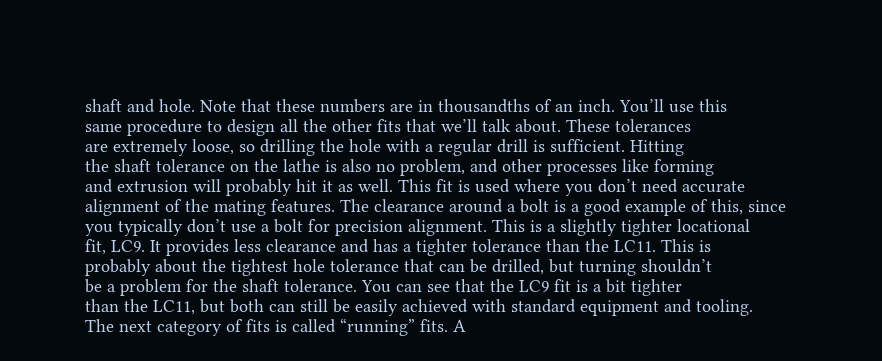shaft and hole. Note that these numbers are in thousandths of an inch. You’ll use this
same procedure to design all the other fits that we’ll talk about. These tolerances
are extremely loose, so drilling the hole with a regular drill is sufficient. Hitting
the shaft tolerance on the lathe is also no problem, and other processes like forming
and extrusion will probably hit it as well. This fit is used where you don’t need accurate
alignment of the mating features. The clearance around a bolt is a good example of this, since
you typically don’t use a bolt for precision alignment. This is a slightly tighter locational
fit, LC9. It provides less clearance and has a tighter tolerance than the LC11. This is
probably about the tightest hole tolerance that can be drilled, but turning shouldn’t
be a problem for the shaft tolerance. You can see that the LC9 fit is a bit tighter
than the LC11, but both can still be easily achieved with standard equipment and tooling.
The next category of fits is called “running” fits. A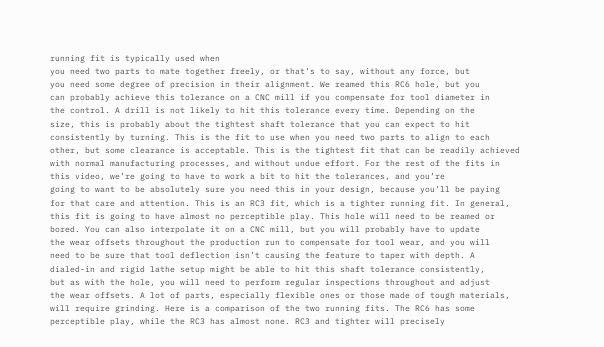running fit is typically used when
you need two parts to mate together freely, or that’s to say, without any force, but
you need some degree of precision in their alignment. We reamed this RC6 hole, but you
can probably achieve this tolerance on a CNC mill if you compensate for tool diameter in
the control. A drill is not likely to hit this tolerance every time. Depending on the
size, this is probably about the tightest shaft tolerance that you can expect to hit
consistently by turning. This is the fit to use when you need two parts to align to each
other, but some clearance is acceptable. This is the tightest fit that can be readily achieved
with normal manufacturing processes, and without undue effort. For the rest of the fits in
this video, we’re going to have to work a bit to hit the tolerances, and you’re
going to want to be absolutely sure you need this in your design, because you’ll be paying
for that care and attention. This is an RC3 fit, which is a tighter running fit. In general,
this fit is going to have almost no perceptible play. This hole will need to be reamed or
bored. You can also interpolate it on a CNC mill, but you will probably have to update
the wear offsets throughout the production run to compensate for tool wear, and you will
need to be sure that tool deflection isn’t causing the feature to taper with depth. A
dialed-in and rigid lathe setup might be able to hit this shaft tolerance consistently,
but as with the hole, you will need to perform regular inspections throughout and adjust
the wear offsets. A lot of parts, especially flexible ones or those made of tough materials,
will require grinding. Here is a comparison of the two running fits. The RC6 has some
perceptible play, while the RC3 has almost none. RC3 and tighter will precisely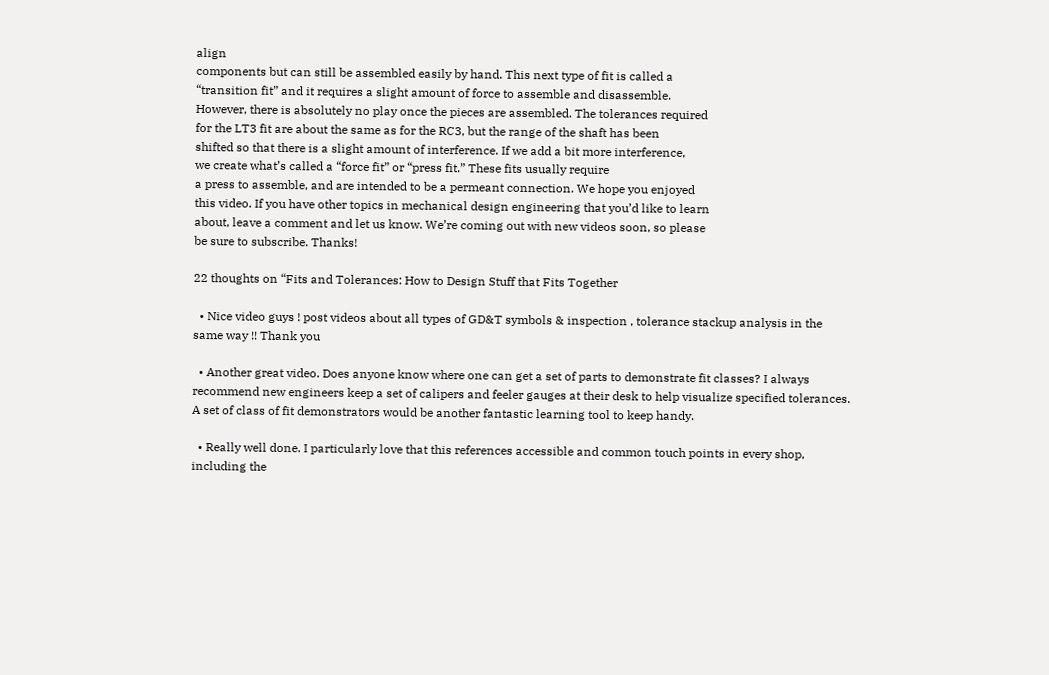align
components but can still be assembled easily by hand. This next type of fit is called a
“transition fit” and it requires a slight amount of force to assemble and disassemble.
However, there is absolutely no play once the pieces are assembled. The tolerances required
for the LT3 fit are about the same as for the RC3, but the range of the shaft has been
shifted so that there is a slight amount of interference. If we add a bit more interference,
we create what’s called a “force fit” or “press fit.” These fits usually require
a press to assemble, and are intended to be a permeant connection. We hope you enjoyed
this video. If you have other topics in mechanical design engineering that you’d like to learn
about, leave a comment and let us know. We’re coming out with new videos soon, so please
be sure to subscribe. Thanks!

22 thoughts on “Fits and Tolerances: How to Design Stuff that Fits Together

  • Nice video guys ! post videos about all types of GD&T symbols & inspection , tolerance stackup analysis in the same way !! Thank you

  • Another great video. Does anyone know where one can get a set of parts to demonstrate fit classes? I always recommend new engineers keep a set of calipers and feeler gauges at their desk to help visualize specified tolerances. A set of class of fit demonstrators would be another fantastic learning tool to keep handy.

  • Really well done. I particularly love that this references accessible and common touch points in every shop, including the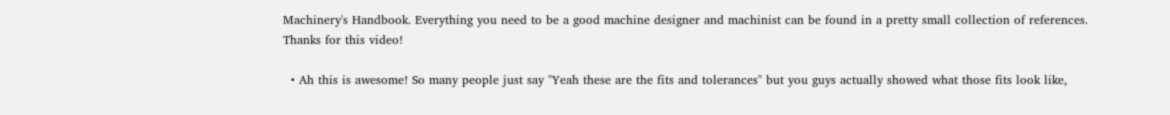Machinery's Handbook. Everything you need to be a good machine designer and machinist can be found in a pretty small collection of references. Thanks for this video!

  • Ah this is awesome! So many people just say "Yeah these are the fits and tolerances" but you guys actually showed what those fits look like,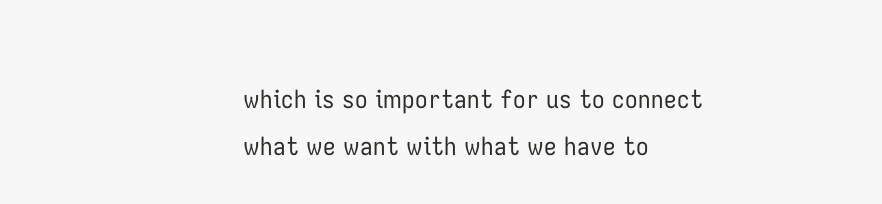which is so important for us to connect what we want with what we have to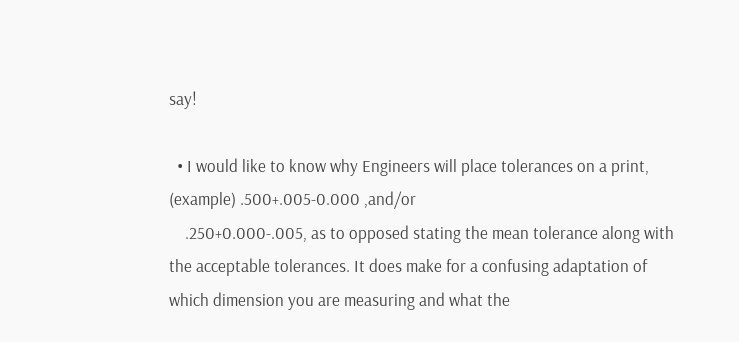say!

  • I would like to know why Engineers will place tolerances on a print, (example) .500+.005-0.000 ,and/or
    .250+0.000-.005, as to opposed stating the mean tolerance along with the acceptable tolerances. It does make for a confusing adaptation of which dimension you are measuring and what the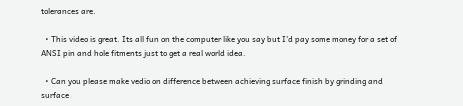tolerances are.

  • This video is great. Its all fun on the computer like you say but I'd pay some money for a set of ANSI pin and hole fitments just to get a real world idea.

  • Can you please make vedio on difference between achieving surface finish by grinding and surface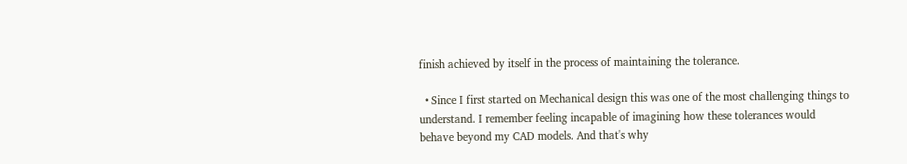finish achieved by itself in the process of maintaining the tolerance.

  • Since I first started on Mechanical design this was one of the most challenging things to understand. I remember feeling incapable of imagining how these tolerances would behave beyond my CAD models. And that's why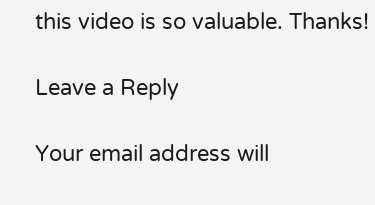this video is so valuable. Thanks!

Leave a Reply

Your email address will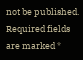not be published. Required fields are marked *